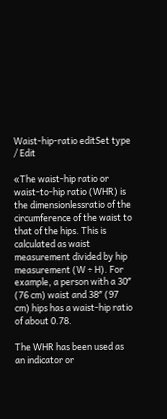Waist-hip-ratio editSet type / Edit

«The waist-hip ratio or waist-to-hip ratio (WHR) is the dimensionlessratio of the circumference of the waist to that of the hips. This is calculated as waist measurement divided by hip measurement (W ÷ H). For example, a person with a 30″ (76 cm) waist and 38″ (97 cm) hips has a waist-hip ratio of about 0.78.

The WHR has been used as an indicator or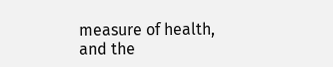measure of health, and the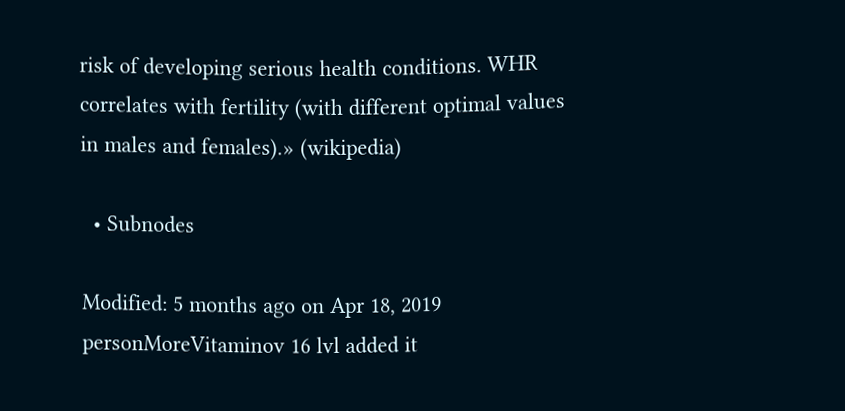risk of developing serious health conditions. WHR correlates with fertility (with different optimal values in males and females).» (wikipedia)

  • Subnodes

Modified: 5 months ago on Apr 18, 2019
personMoreVitaminov 16 lvl added it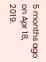5 months ago on Apr 18, 2019.